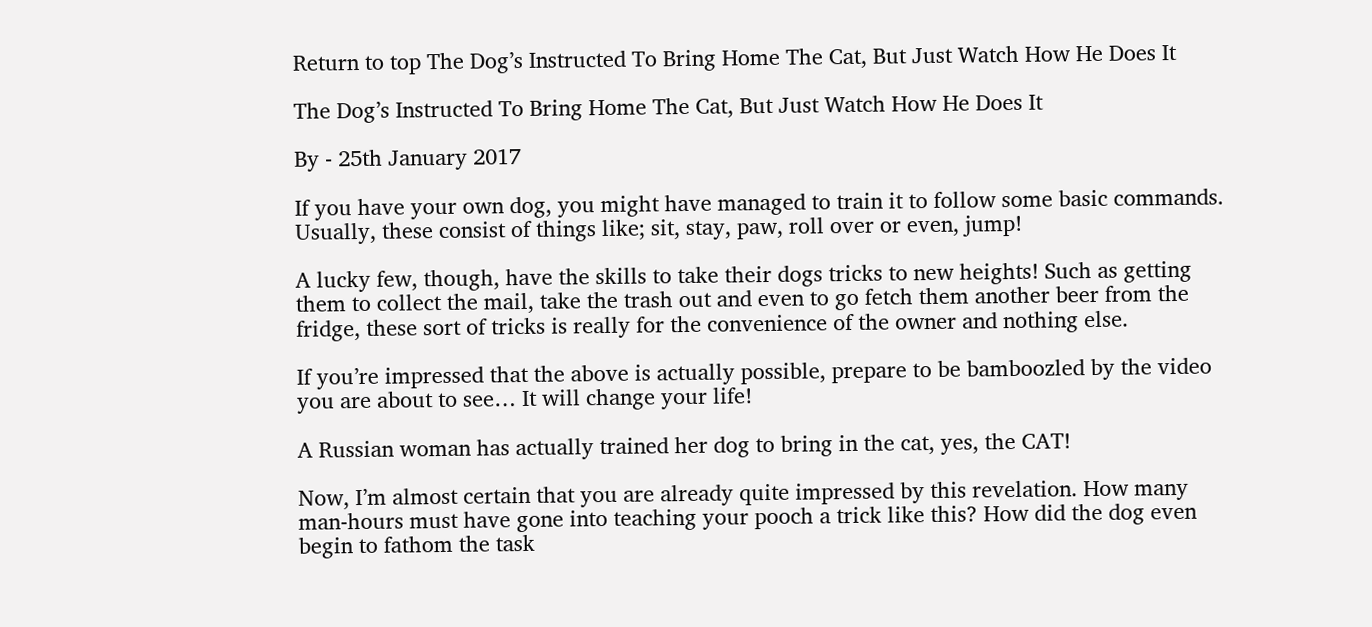Return to top The Dog’s Instructed To Bring Home The Cat, But Just Watch How He Does It

The Dog’s Instructed To Bring Home The Cat, But Just Watch How He Does It

By - 25th January 2017

If you have your own dog, you might have managed to train it to follow some basic commands. Usually, these consist of things like; sit, stay, paw, roll over or even, jump!

A lucky few, though, have the skills to take their dogs tricks to new heights! Such as getting them to collect the mail, take the trash out and even to go fetch them another beer from the fridge, these sort of tricks is really for the convenience of the owner and nothing else.

If you’re impressed that the above is actually possible, prepare to be bamboozled by the video you are about to see… It will change your life!

A Russian woman has actually trained her dog to bring in the cat, yes, the CAT!

Now, I’m almost certain that you are already quite impressed by this revelation. How many man-hours must have gone into teaching your pooch a trick like this? How did the dog even begin to fathom the task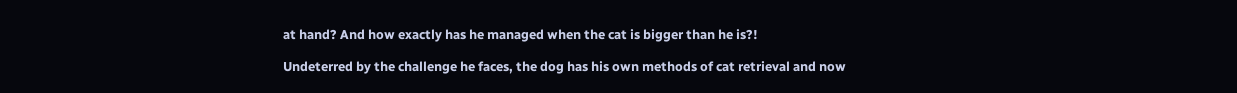at hand? And how exactly has he managed when the cat is bigger than he is?!

Undeterred by the challenge he faces, the dog has his own methods of cat retrieval and now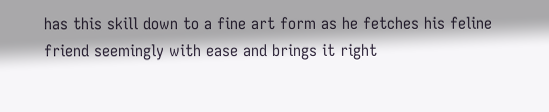has this skill down to a fine art form as he fetches his feline friend seemingly with ease and brings it right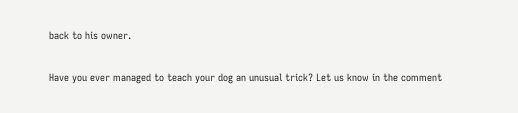back to his owner.

Have you ever managed to teach your dog an unusual trick? Let us know in the comment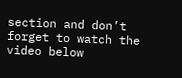section and don’t forget to watch the video below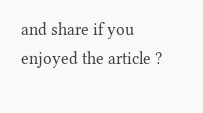and share if you enjoyed the article ?